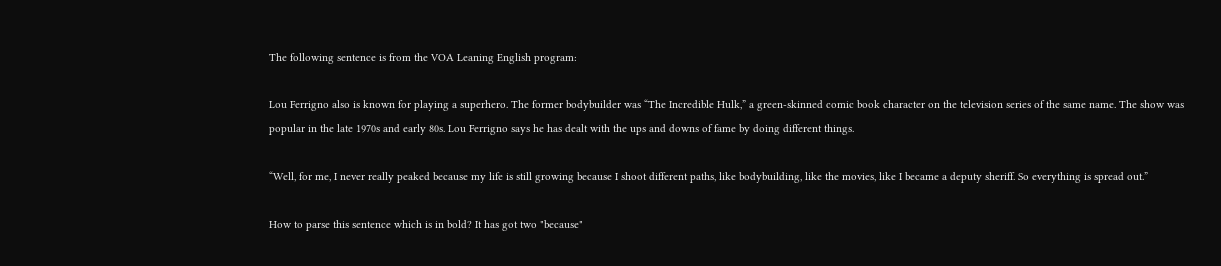The following sentence is from the VOA Leaning English program:

Lou Ferrigno also is known for playing a superhero. The former bodybuilder was “The Incredible Hulk,” a green-skinned comic book character on the television series of the same name. The show was popular in the late 1970s and early 80s. Lou Ferrigno says he has dealt with the ups and downs of fame by doing different things.

“Well, for me, I never really peaked because my life is still growing because I shoot different paths, like bodybuilding, like the movies, like I became a deputy sheriff. So everything is spread out.”

How to parse this sentence which is in bold? It has got two "because"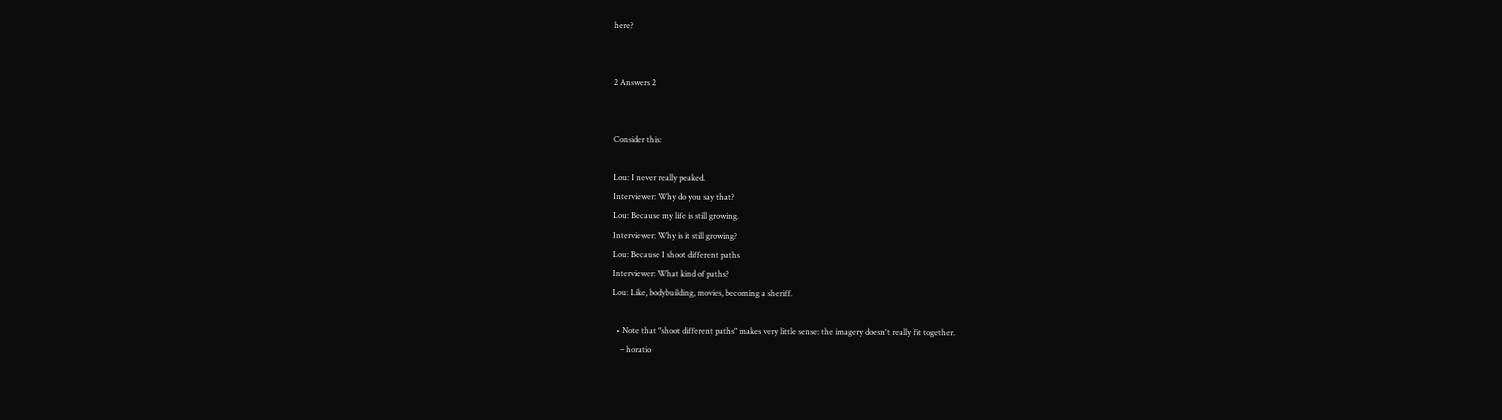here?


2 Answers 2


Consider this:

Lou: I never really peaked.
Interviewer: Why do you say that?
Lou: Because my life is still growing.
Interviewer: Why is it still growing?
Lou: Because I shoot different paths
Interviewer: What kind of paths?
Lou: Like, bodybuilding, movies, becoming a sheriff.

  • Note that "shoot different paths" makes very little sense: the imagery doesn't really fit together.
    – horatio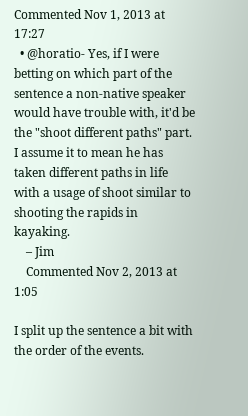Commented Nov 1, 2013 at 17:27
  • @horatio- Yes, if I were betting on which part of the sentence a non-native speaker would have trouble with, it'd be the "shoot different paths" part. I assume it to mean he has taken different paths in life with a usage of shoot similar to shooting the rapids in kayaking.
    – Jim
    Commented Nov 2, 2013 at 1:05

I split up the sentence a bit with the order of the events.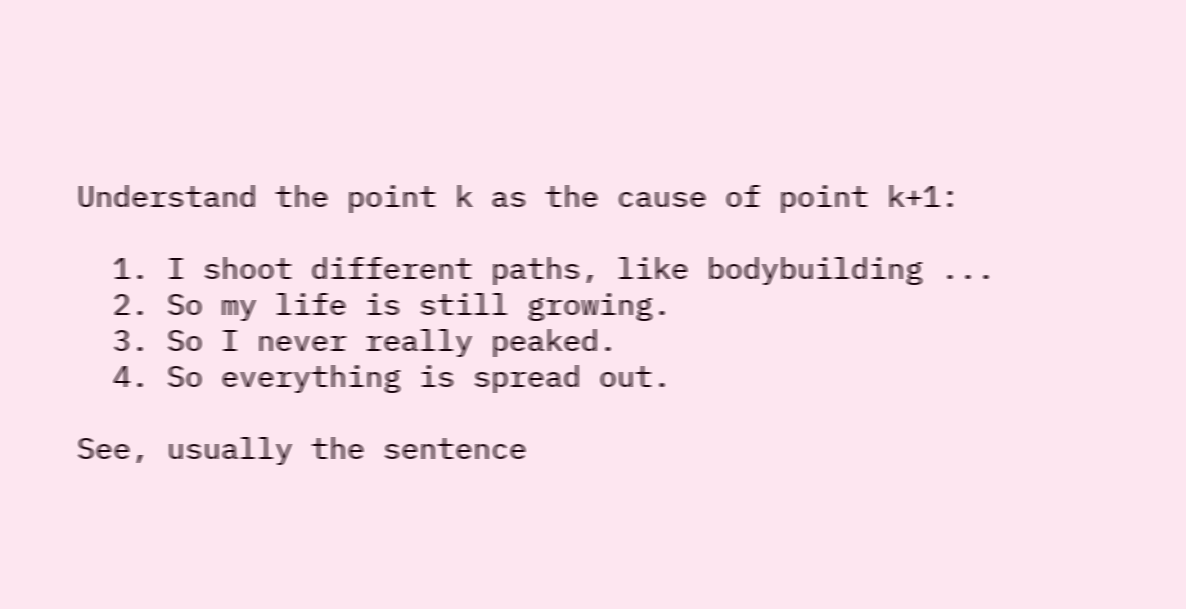Understand the point k as the cause of point k+1:

  1. I shoot different paths, like bodybuilding ...
  2. So my life is still growing.
  3. So I never really peaked.
  4. So everything is spread out.

See, usually the sentence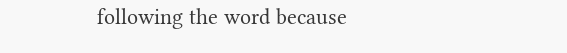following the word because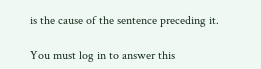is the cause of the sentence preceding it.

You must log in to answer this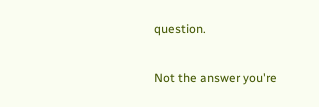question.

Not the answer you're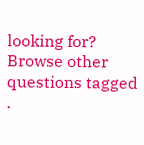looking for? Browse other questions tagged .